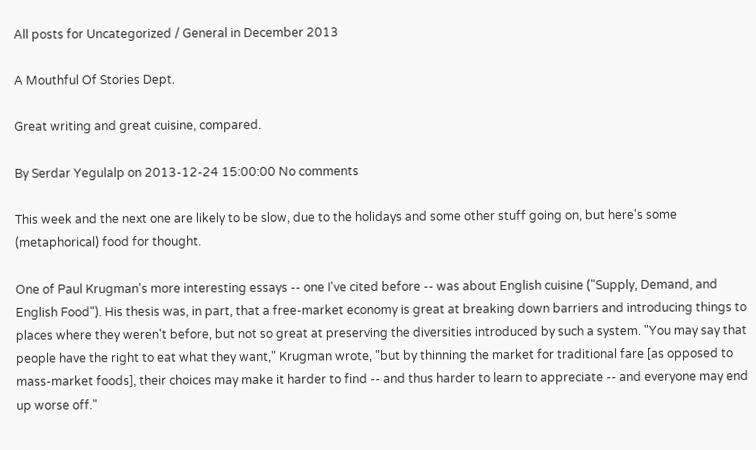All posts for Uncategorized / General in December 2013

A Mouthful Of Stories Dept.

Great writing and great cuisine, compared.

By Serdar Yegulalp on 2013-12-24 15:00:00 No comments

This week and the next one are likely to be slow, due to the holidays and some other stuff going on, but here's some (metaphorical) food for thought.

One of Paul Krugman's more interesting essays -- one I've cited before -- was about English cuisine ("Supply, Demand, and English Food"). His thesis was, in part, that a free-market economy is great at breaking down barriers and introducing things to places where they weren't before, but not so great at preserving the diversities introduced by such a system. "You may say that people have the right to eat what they want," Krugman wrote, "but by thinning the market for traditional fare [as opposed to mass-market foods], their choices may make it harder to find -- and thus harder to learn to appreciate -- and everyone may end up worse off."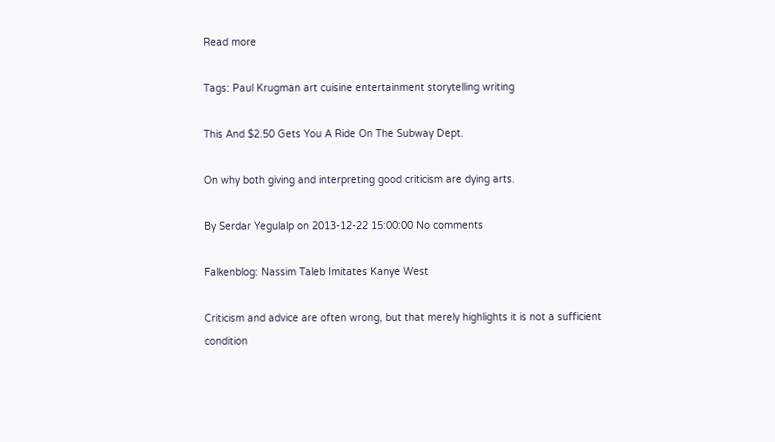Read more

Tags: Paul Krugman art cuisine entertainment storytelling writing

This And $2.50 Gets You A Ride On The Subway Dept.

On why both giving and interpreting good criticism are dying arts.

By Serdar Yegulalp on 2013-12-22 15:00:00 No comments

Falkenblog: Nassim Taleb Imitates Kanye West

Criticism and advice are often wrong, but that merely highlights it is not a sufficient condition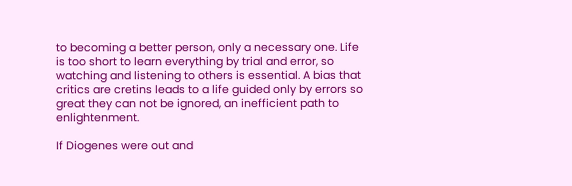to becoming a better person, only a necessary one. Life is too short to learn everything by trial and error, so watching and listening to others is essential. A bias that critics are cretins leads to a life guided only by errors so great they can not be ignored, an inefficient path to enlightenment.

If Diogenes were out and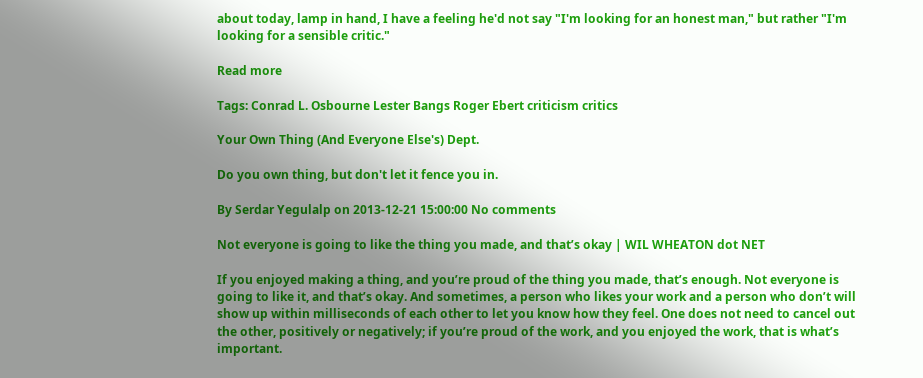about today, lamp in hand, I have a feeling he'd not say "I'm looking for an honest man," but rather "I'm looking for a sensible critic."

Read more

Tags: Conrad L. Osbourne Lester Bangs Roger Ebert criticism critics

Your Own Thing (And Everyone Else's) Dept.

Do you own thing, but don't let it fence you in.

By Serdar Yegulalp on 2013-12-21 15:00:00 No comments

Not everyone is going to like the thing you made, and that’s okay | WIL WHEATON dot NET

If you enjoyed making a thing, and you’re proud of the thing you made, that’s enough. Not everyone is going to like it, and that’s okay. And sometimes, a person who likes your work and a person who don’t will show up within milliseconds of each other to let you know how they feel. One does not need to cancel out the other, positively or negatively; if you’re proud of the work, and you enjoyed the work, that is what’s important.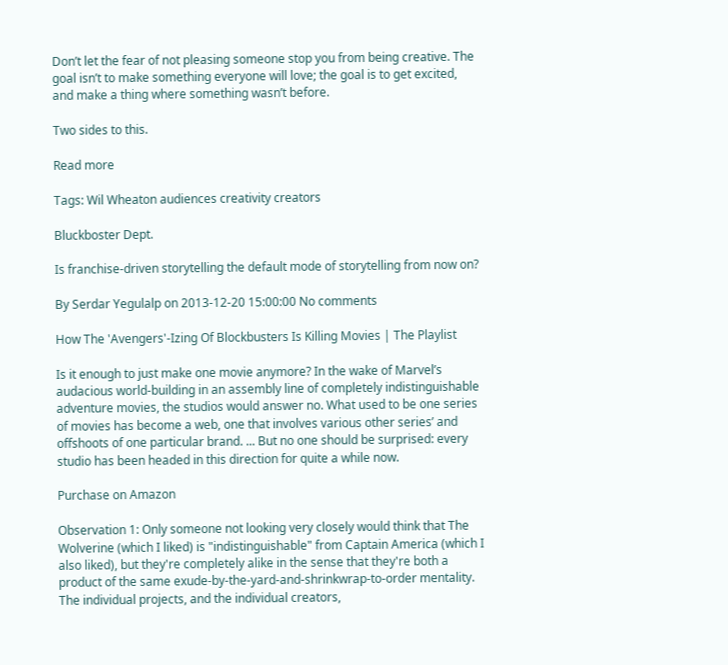Don’t let the fear of not pleasing someone stop you from being creative. The goal isn’t to make something everyone will love; the goal is to get excited, and make a thing where something wasn’t before.

Two sides to this.

Read more

Tags: Wil Wheaton audiences creativity creators

Bluckboster Dept.

Is franchise-driven storytelling the default mode of storytelling from now on?

By Serdar Yegulalp on 2013-12-20 15:00:00 No comments

How The 'Avengers'-Izing Of Blockbusters Is Killing Movies | The Playlist

Is it enough to just make one movie anymore? In the wake of Marvel’s audacious world-building in an assembly line of completely indistinguishable adventure movies, the studios would answer no. What used to be one series of movies has become a web, one that involves various other series’ and offshoots of one particular brand. ... But no one should be surprised: every studio has been headed in this direction for quite a while now.

Purchase on Amazon

Observation 1: Only someone not looking very closely would think that The Wolverine (which I liked) is "indistinguishable" from Captain America (which I also liked), but they're completely alike in the sense that they're both a product of the same exude-by-the-yard-and-shrinkwrap-to-order mentality. The individual projects, and the individual creators,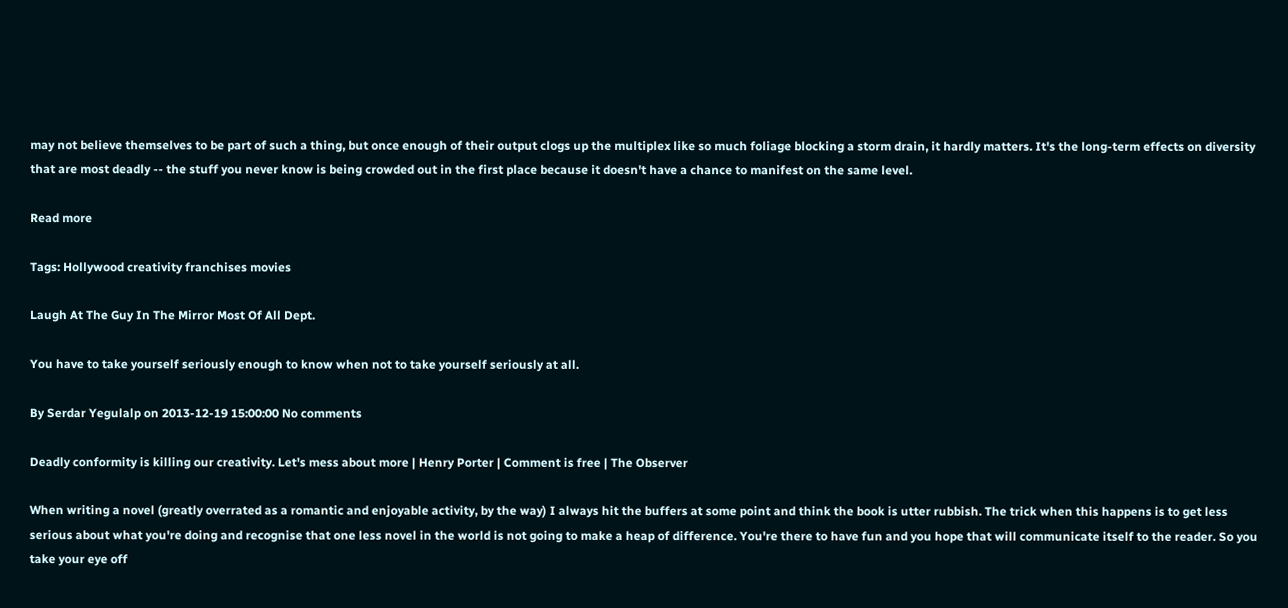may not believe themselves to be part of such a thing, but once enough of their output clogs up the multiplex like so much foliage blocking a storm drain, it hardly matters. It's the long-term effects on diversity that are most deadly -- the stuff you never know is being crowded out in the first place because it doesn't have a chance to manifest on the same level.

Read more

Tags: Hollywood creativity franchises movies

Laugh At The Guy In The Mirror Most Of All Dept.

You have to take yourself seriously enough to know when not to take yourself seriously at all.

By Serdar Yegulalp on 2013-12-19 15:00:00 No comments

Deadly conformity is killing our creativity. Let's mess about more | Henry Porter | Comment is free | The Observer

When writing a novel (greatly overrated as a romantic and enjoyable activity, by the way) I always hit the buffers at some point and think the book is utter rubbish. The trick when this happens is to get less serious about what you're doing and recognise that one less novel in the world is not going to make a heap of difference. You're there to have fun and you hope that will communicate itself to the reader. So you take your eye off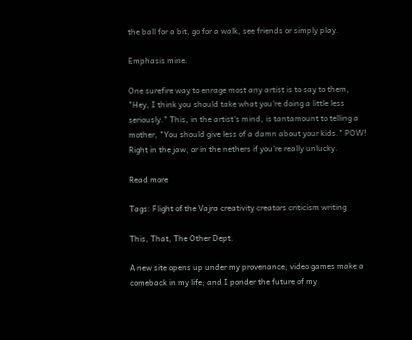the ball for a bit, go for a walk, see friends or simply play.

Emphasis mine.

One surefire way to enrage most any artist is to say to them, "Hey, I think you should take what you're doing a little less seriously." This, in the artist's mind, is tantamount to telling a mother, "You should give less of a damn about your kids." POW! Right in the jaw, or in the nethers if you're really unlucky.

Read more

Tags: Flight of the Vajra creativity creators criticism writing

This, That, The Other Dept.

A new site opens up under my provenance; video games make a comeback in my life; and I ponder the future of my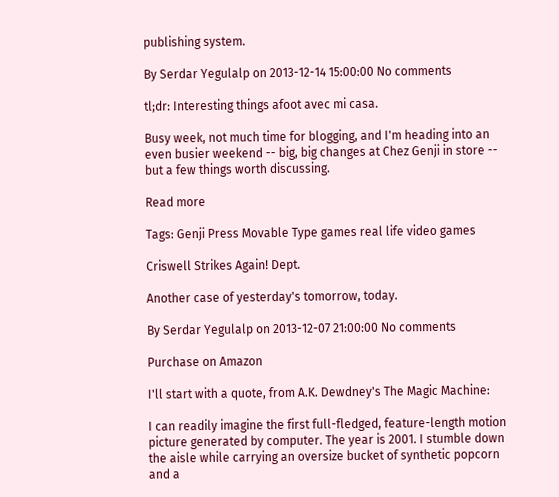publishing system.

By Serdar Yegulalp on 2013-12-14 15:00:00 No comments

tl;dr: Interesting things afoot avec mi casa.

Busy week, not much time for blogging, and I'm heading into an even busier weekend -- big, big changes at Chez Genji in store -- but a few things worth discussing.

Read more

Tags: Genji Press Movable Type games real life video games

Criswell Strikes Again! Dept.

Another case of yesterday's tomorrow, today.

By Serdar Yegulalp on 2013-12-07 21:00:00 No comments

Purchase on Amazon

I'll start with a quote, from A.K. Dewdney's The Magic Machine:

I can readily imagine the first full-fledged, feature-length motion picture generated by computer. The year is 2001. I stumble down the aisle while carrying an oversize bucket of synthetic popcorn and a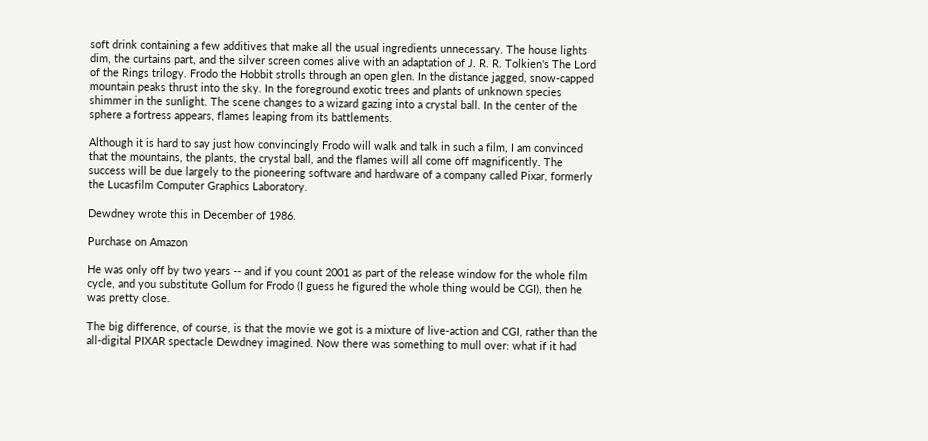soft drink containing a few additives that make all the usual ingredients unnecessary. The house lights dim, the curtains part, and the silver screen comes alive with an adaptation of J. R. R. Tolkien's The Lord of the Rings trilogy. Frodo the Hobbit strolls through an open glen. In the distance jagged, snow-capped mountain peaks thrust into the sky. In the foreground exotic trees and plants of unknown species shimmer in the sunlight. The scene changes to a wizard gazing into a crystal ball. In the center of the sphere a fortress appears, flames leaping from its battlements.

Although it is hard to say just how convincingly Frodo will walk and talk in such a film, I am convinced that the mountains, the plants, the crystal ball, and the flames will all come off magnificently. The success will be due largely to the pioneering software and hardware of a company called Pixar, formerly the Lucasfilm Computer Graphics Laboratory.

Dewdney wrote this in December of 1986.

Purchase on Amazon

He was only off by two years -- and if you count 2001 as part of the release window for the whole film cycle, and you substitute Gollum for Frodo (I guess he figured the whole thing would be CGI), then he was pretty close.

The big difference, of course, is that the movie we got is a mixture of live-action and CGI, rather than the all-digital PIXAR spectacle Dewdney imagined. Now there was something to mull over: what if it had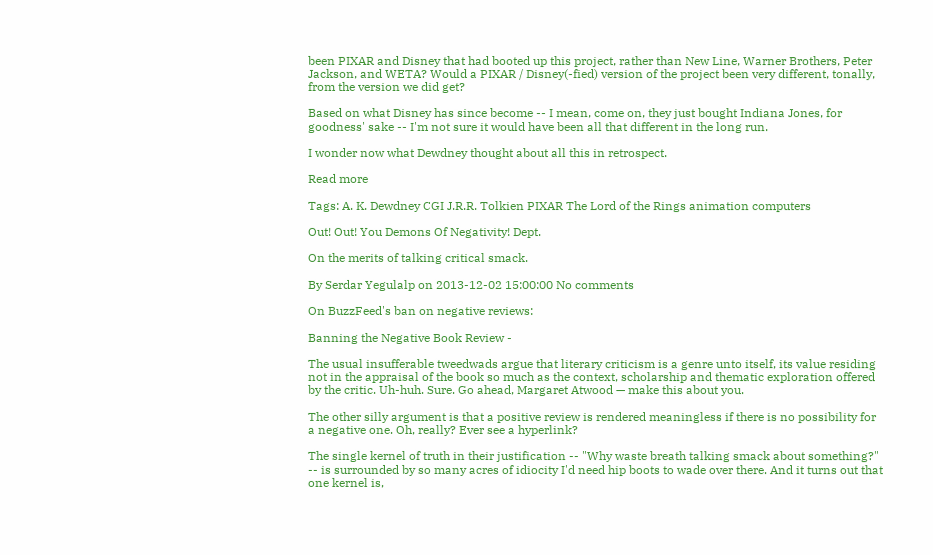been PIXAR and Disney that had booted up this project, rather than New Line, Warner Brothers, Peter Jackson, and WETA? Would a PIXAR / Disney(-fied) version of the project been very different, tonally, from the version we did get?

Based on what Disney has since become -- I mean, come on, they just bought Indiana Jones, for goodness' sake -- I'm not sure it would have been all that different in the long run.

I wonder now what Dewdney thought about all this in retrospect.

Read more

Tags: A. K. Dewdney CGI J.R.R. Tolkien PIXAR The Lord of the Rings animation computers

Out! Out! You Demons Of Negativity! Dept.

On the merits of talking critical smack.

By Serdar Yegulalp on 2013-12-02 15:00:00 No comments

On BuzzFeed's ban on negative reviews:

Banning the Negative Book Review -

The usual insufferable tweedwads argue that literary criticism is a genre unto itself, its value residing not in the appraisal of the book so much as the context, scholarship and thematic exploration offered by the critic. Uh-huh. Sure. Go ahead, Margaret Atwood — make this about you.

The other silly argument is that a positive review is rendered meaningless if there is no possibility for a negative one. Oh, really? Ever see a hyperlink?

The single kernel of truth in their justification -- "Why waste breath talking smack about something?" -- is surrounded by so many acres of idiocity I'd need hip boots to wade over there. And it turns out that one kernel is,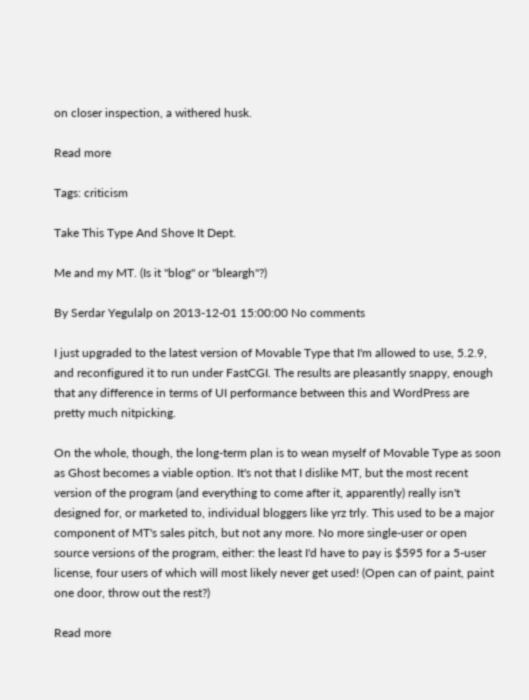on closer inspection, a withered husk.

Read more

Tags: criticism

Take This Type And Shove It Dept.

Me and my MT. (Is it "blog" or "bleargh"?)

By Serdar Yegulalp on 2013-12-01 15:00:00 No comments

I just upgraded to the latest version of Movable Type that I'm allowed to use, 5.2.9, and reconfigured it to run under FastCGI. The results are pleasantly snappy, enough that any difference in terms of UI performance between this and WordPress are pretty much nitpicking.

On the whole, though, the long-term plan is to wean myself of Movable Type as soon as Ghost becomes a viable option. It's not that I dislike MT, but the most recent version of the program (and everything to come after it, apparently) really isn't designed for, or marketed to, individual bloggers like yrz trly. This used to be a major component of MT's sales pitch, but not any more. No more single-user or open source versions of the program, either: the least I'd have to pay is $595 for a 5-user license, four users of which will most likely never get used! (Open can of paint, paint one door, throw out the rest?)

Read more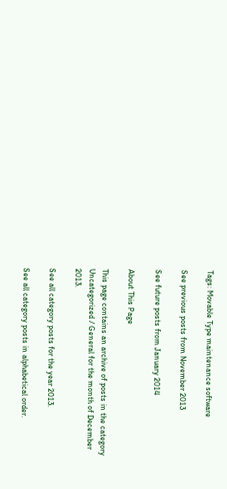Tags: Movable Type maintenance software

See previous posts from November 2013

See future posts from January 2014

About This Page

This page contains an archive of posts in the category Uncategorized / General for the month of December 2013.

See all category posts for the year 2013.

See all category posts in alphabetical order.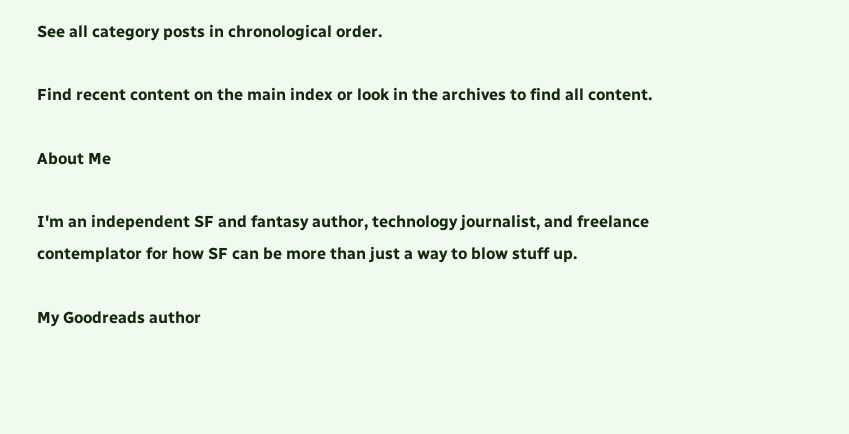See all category posts in chronological order.

Find recent content on the main index or look in the archives to find all content.

About Me

I'm an independent SF and fantasy author, technology journalist, and freelance contemplator for how SF can be more than just a way to blow stuff up.

My Goodreads author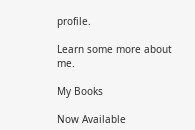profile.

Learn some more about me.

My Books

Now Available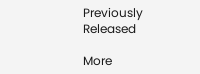Previously Released

More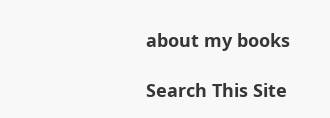about my books

Search This Site